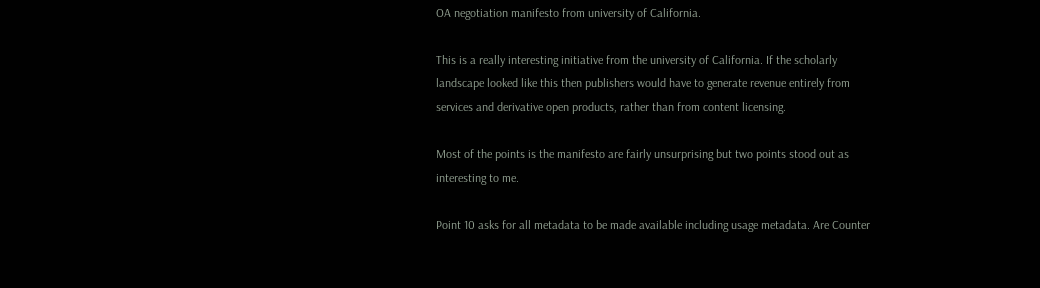OA negotiation manifesto from university of California.

This is a really interesting initiative from the university of California. If the scholarly landscape looked like this then publishers would have to generate revenue entirely from services and derivative open products, rather than from content licensing.

Most of the points is the manifesto are fairly unsurprising but two points stood out as interesting to me.

Point 10 asks for all metadata to be made available including usage metadata. Are Counter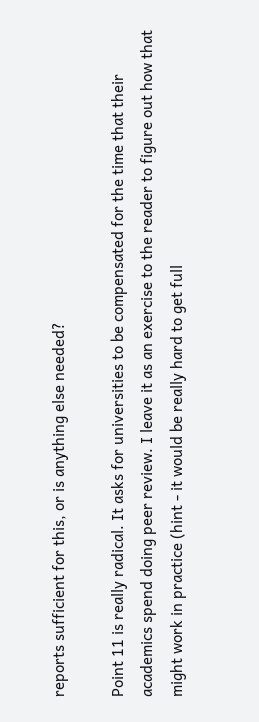reports sufficient for this, or is anything else needed?

Point 11 is really radical. It asks for universities to be compensated for the time that their academics spend doing peer review. I leave it as an exercise to the reader to figure out how that might work in practice (hint - it would be really hard to get full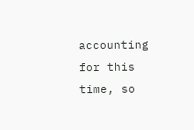accounting for this time, so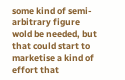some kind of semi-arbitrary figure wold be needed, but that could start to marketise a kind of effort that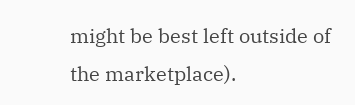might be best left outside of the marketplace).